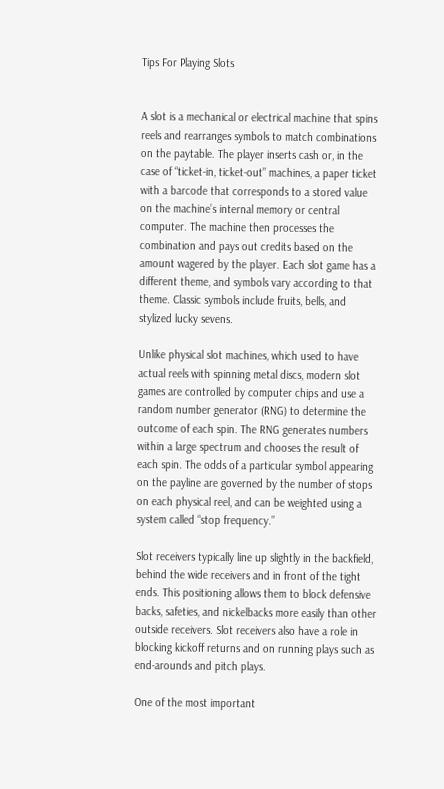Tips For Playing Slots


A slot is a mechanical or electrical machine that spins reels and rearranges symbols to match combinations on the paytable. The player inserts cash or, in the case of “ticket-in, ticket-out” machines, a paper ticket with a barcode that corresponds to a stored value on the machine’s internal memory or central computer. The machine then processes the combination and pays out credits based on the amount wagered by the player. Each slot game has a different theme, and symbols vary according to that theme. Classic symbols include fruits, bells, and stylized lucky sevens.

Unlike physical slot machines, which used to have actual reels with spinning metal discs, modern slot games are controlled by computer chips and use a random number generator (RNG) to determine the outcome of each spin. The RNG generates numbers within a large spectrum and chooses the result of each spin. The odds of a particular symbol appearing on the payline are governed by the number of stops on each physical reel, and can be weighted using a system called “stop frequency.”

Slot receivers typically line up slightly in the backfield, behind the wide receivers and in front of the tight ends. This positioning allows them to block defensive backs, safeties, and nickelbacks more easily than other outside receivers. Slot receivers also have a role in blocking kickoff returns and on running plays such as end-arounds and pitch plays.

One of the most important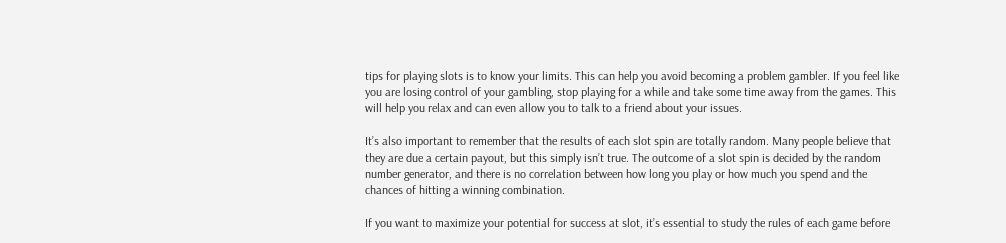tips for playing slots is to know your limits. This can help you avoid becoming a problem gambler. If you feel like you are losing control of your gambling, stop playing for a while and take some time away from the games. This will help you relax and can even allow you to talk to a friend about your issues.

It’s also important to remember that the results of each slot spin are totally random. Many people believe that they are due a certain payout, but this simply isn’t true. The outcome of a slot spin is decided by the random number generator, and there is no correlation between how long you play or how much you spend and the chances of hitting a winning combination.

If you want to maximize your potential for success at slot, it’s essential to study the rules of each game before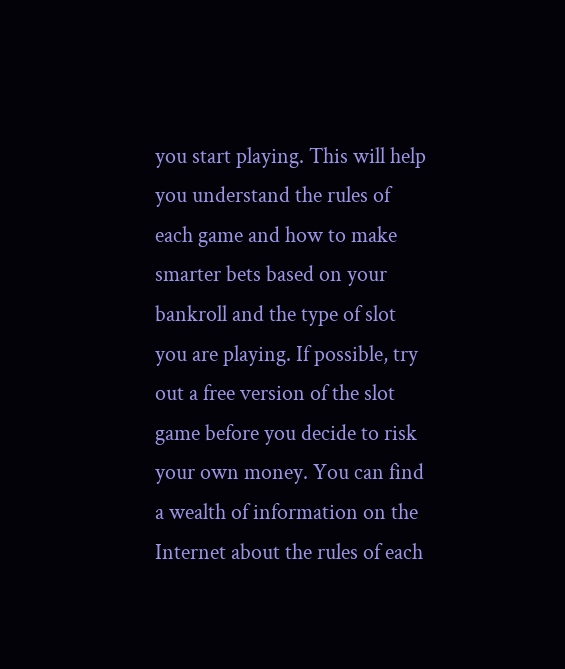you start playing. This will help you understand the rules of each game and how to make smarter bets based on your bankroll and the type of slot you are playing. If possible, try out a free version of the slot game before you decide to risk your own money. You can find a wealth of information on the Internet about the rules of each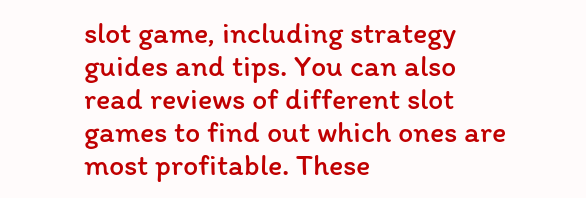slot game, including strategy guides and tips. You can also read reviews of different slot games to find out which ones are most profitable. These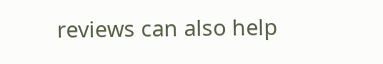reviews can also help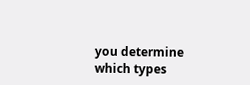you determine which types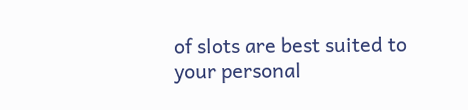of slots are best suited to your personal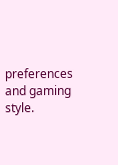preferences and gaming style.